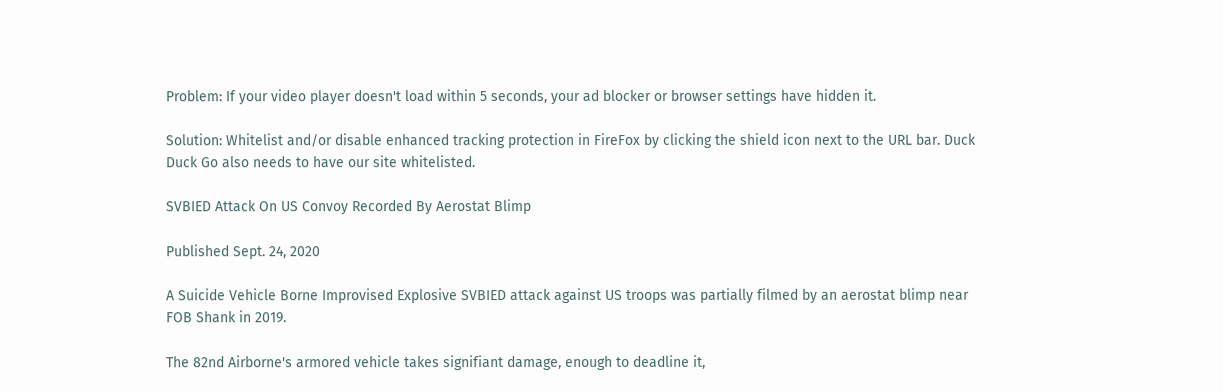Problem: If your video player doesn't load within 5 seconds, your ad blocker or browser settings have hidden it.

Solution: Whitelist and/or disable enhanced tracking protection in FireFox by clicking the shield icon next to the URL bar. Duck Duck Go also needs to have our site whitelisted.

SVBIED Attack On US Convoy Recorded By Aerostat Blimp

Published Sept. 24, 2020

A Suicide Vehicle Borne Improvised Explosive SVBIED attack against US troops was partially filmed by an aerostat blimp near FOB Shank in 2019.

The 82nd Airborne's armored vehicle takes signifiant damage, enough to deadline it,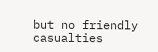but no friendly casualties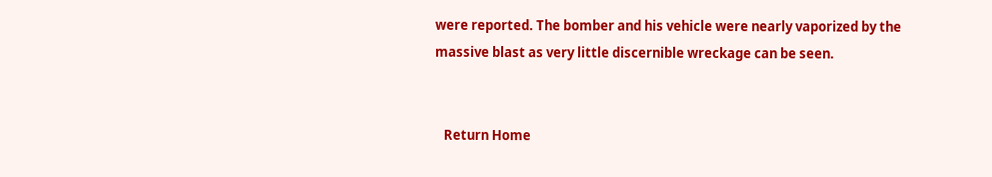were reported. The bomber and his vehicle were nearly vaporized by the massive blast as very little discernible wreckage can be seen.


   Return Home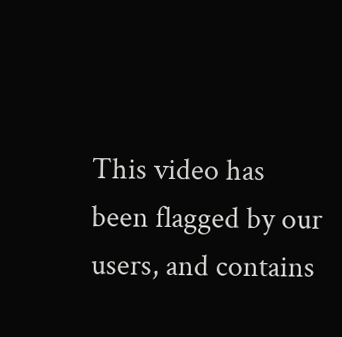This video has been flagged by our users, and contains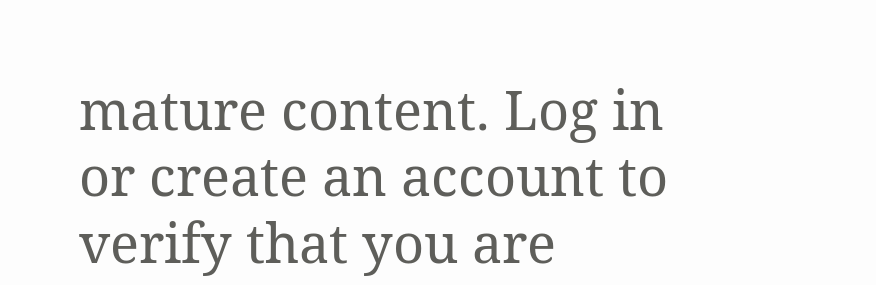mature content. Log in or create an account to verify that you are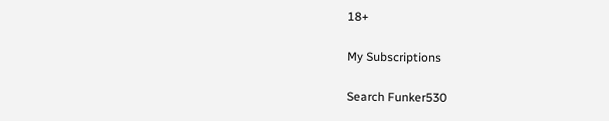18+

My Subscriptions

Search Funker530